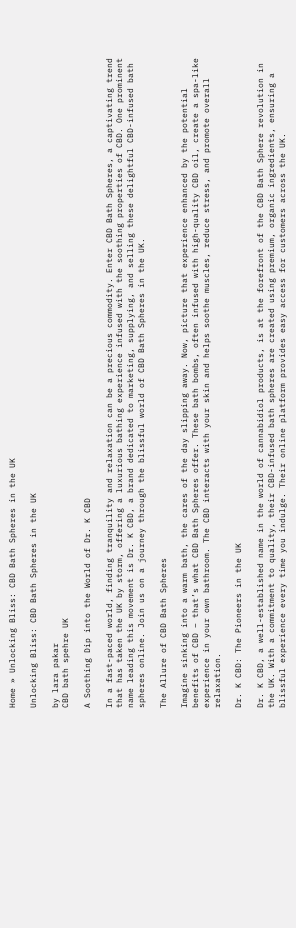Home » Unlocking Bliss: CBD Bath Spheres in the UK

Unlocking Bliss: CBD Bath Spheres in the UK

by lara pakar
CBD bath spehre UK

A Soothing Dip into the World of Dr. K CBD

In a fast-paced world, finding tranquility and relaxation can be a precious commodity. Enter CBD Bath Spheres, a captivating trend that has taken the UK by storm, offering a luxurious bathing experience infused with the soothing properties of CBD. One prominent name leading this movement is Dr. K CBD, a brand dedicated to marketing, supplying, and selling these delightful CBD-infused bath spheres online. Join us on a journey through the blissful world of CBD Bath Spheres in the UK.

The Allure of CBD Bath Spheres

Imagine sinking into a warm bath, the cares of the day slipping away. Now, picture that experience enhanced by the potential benefits of CBD – that’s what CBD Bath Spheres offer. These bath bombs, often infused with high-quality CBD oil, create a spa-like experience in your own bathroom. The CBD interacts with your skin and helps soothe muscles, reduce stress, and promote overall relaxation.

Dr. K CBD: The Pioneers in the UK

Dr. K CBD, a well-established name in the world of cannabidiol products, is at the forefront of the CBD Bath Sphere revolution in the UK. With a commitment to quality, their CBD-infused bath spheres are created using premium, organic ingredients, ensuring a blissful experience every time you indulge. Their online platform provides easy access for customers across the UK.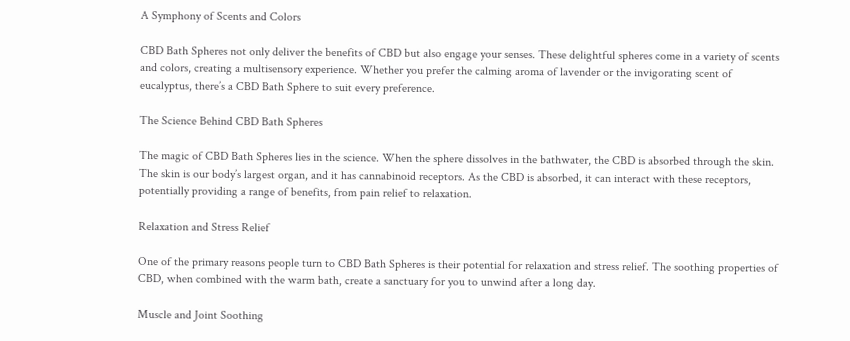A Symphony of Scents and Colors

CBD Bath Spheres not only deliver the benefits of CBD but also engage your senses. These delightful spheres come in a variety of scents and colors, creating a multisensory experience. Whether you prefer the calming aroma of lavender or the invigorating scent of eucalyptus, there’s a CBD Bath Sphere to suit every preference.

The Science Behind CBD Bath Spheres

The magic of CBD Bath Spheres lies in the science. When the sphere dissolves in the bathwater, the CBD is absorbed through the skin. The skin is our body’s largest organ, and it has cannabinoid receptors. As the CBD is absorbed, it can interact with these receptors, potentially providing a range of benefits, from pain relief to relaxation.

Relaxation and Stress Relief

One of the primary reasons people turn to CBD Bath Spheres is their potential for relaxation and stress relief. The soothing properties of CBD, when combined with the warm bath, create a sanctuary for you to unwind after a long day.

Muscle and Joint Soothing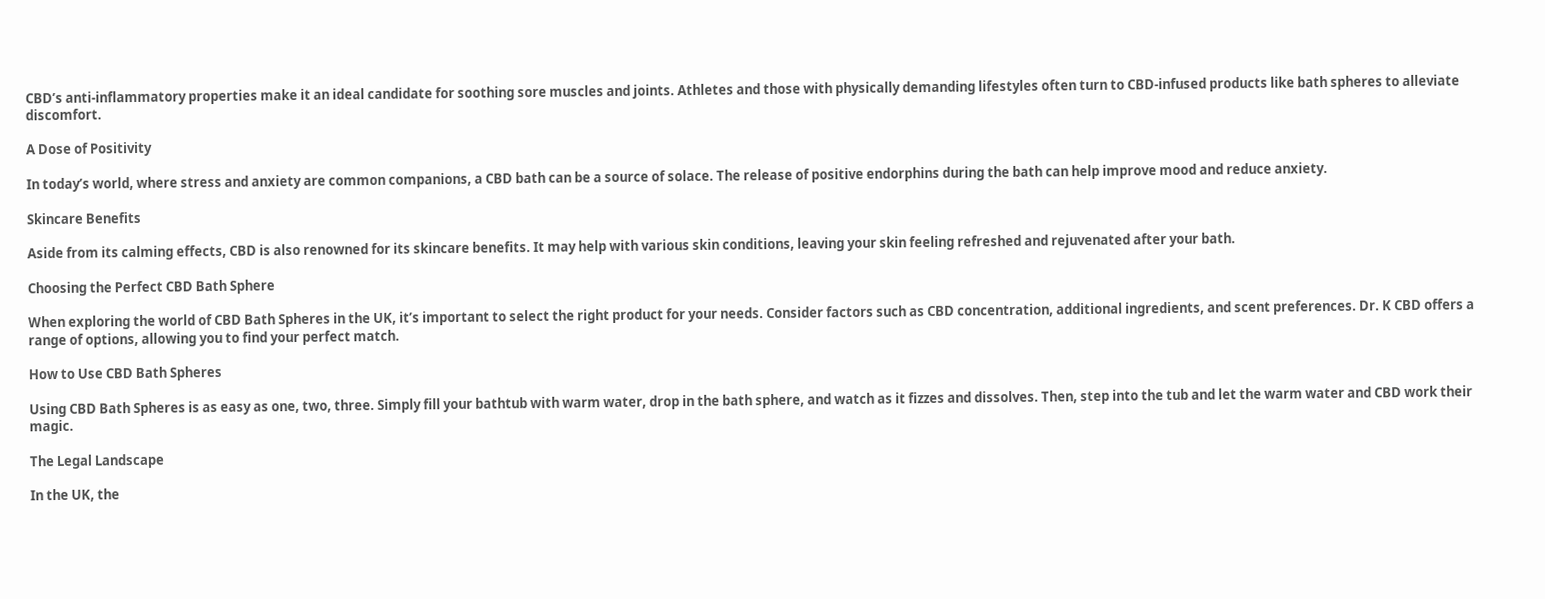CBD’s anti-inflammatory properties make it an ideal candidate for soothing sore muscles and joints. Athletes and those with physically demanding lifestyles often turn to CBD-infused products like bath spheres to alleviate discomfort.

A Dose of Positivity

In today’s world, where stress and anxiety are common companions, a CBD bath can be a source of solace. The release of positive endorphins during the bath can help improve mood and reduce anxiety.

Skincare Benefits

Aside from its calming effects, CBD is also renowned for its skincare benefits. It may help with various skin conditions, leaving your skin feeling refreshed and rejuvenated after your bath.

Choosing the Perfect CBD Bath Sphere

When exploring the world of CBD Bath Spheres in the UK, it’s important to select the right product for your needs. Consider factors such as CBD concentration, additional ingredients, and scent preferences. Dr. K CBD offers a range of options, allowing you to find your perfect match.

How to Use CBD Bath Spheres

Using CBD Bath Spheres is as easy as one, two, three. Simply fill your bathtub with warm water, drop in the bath sphere, and watch as it fizzes and dissolves. Then, step into the tub and let the warm water and CBD work their magic.

The Legal Landscape

In the UK, the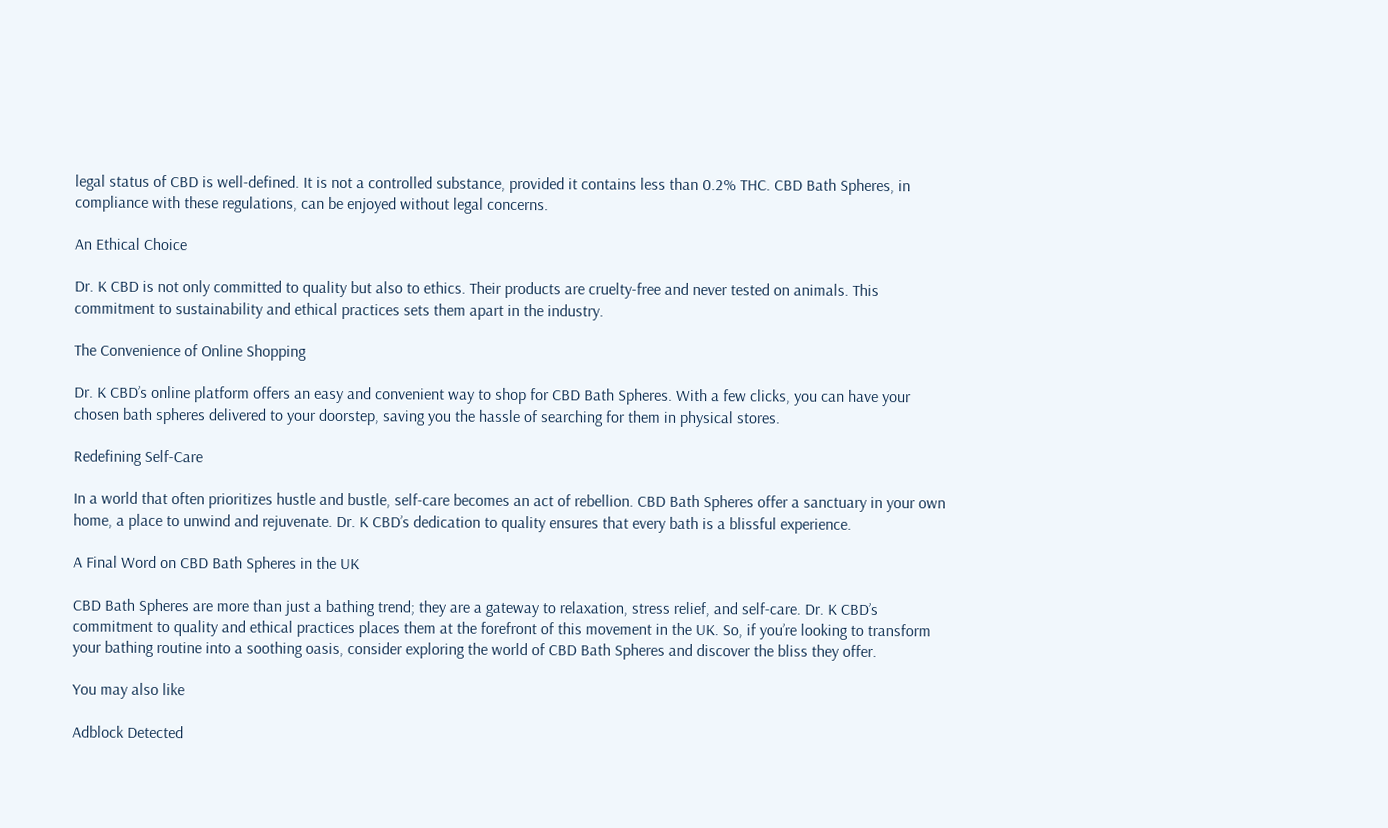legal status of CBD is well-defined. It is not a controlled substance, provided it contains less than 0.2% THC. CBD Bath Spheres, in compliance with these regulations, can be enjoyed without legal concerns.

An Ethical Choice

Dr. K CBD is not only committed to quality but also to ethics. Their products are cruelty-free and never tested on animals. This commitment to sustainability and ethical practices sets them apart in the industry.

The Convenience of Online Shopping

Dr. K CBD’s online platform offers an easy and convenient way to shop for CBD Bath Spheres. With a few clicks, you can have your chosen bath spheres delivered to your doorstep, saving you the hassle of searching for them in physical stores.

Redefining Self-Care

In a world that often prioritizes hustle and bustle, self-care becomes an act of rebellion. CBD Bath Spheres offer a sanctuary in your own home, a place to unwind and rejuvenate. Dr. K CBD’s dedication to quality ensures that every bath is a blissful experience.

A Final Word on CBD Bath Spheres in the UK

CBD Bath Spheres are more than just a bathing trend; they are a gateway to relaxation, stress relief, and self-care. Dr. K CBD’s commitment to quality and ethical practices places them at the forefront of this movement in the UK. So, if you’re looking to transform your bathing routine into a soothing oasis, consider exploring the world of CBD Bath Spheres and discover the bliss they offer.

You may also like

Adblock Detected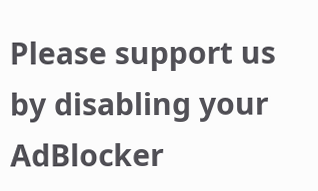Please support us by disabling your AdBlocker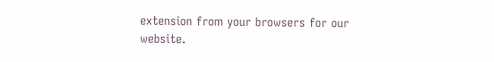extension from your browsers for our website.